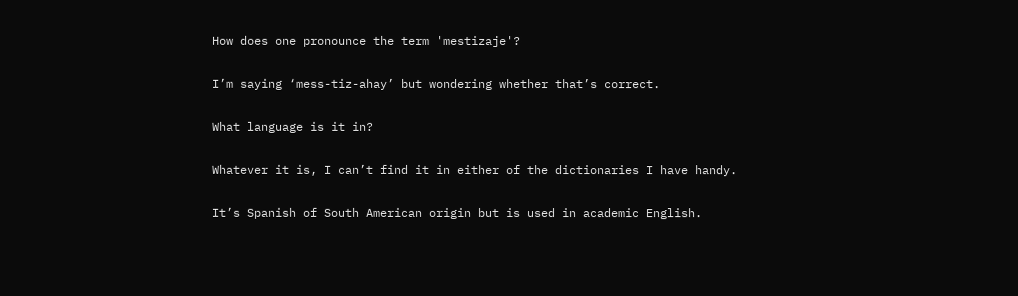How does one pronounce the term 'mestizaje'?

I’m saying ‘mess-tiz-ahay’ but wondering whether that’s correct.

What language is it in?

Whatever it is, I can’t find it in either of the dictionaries I have handy.

It’s Spanish of South American origin but is used in academic English.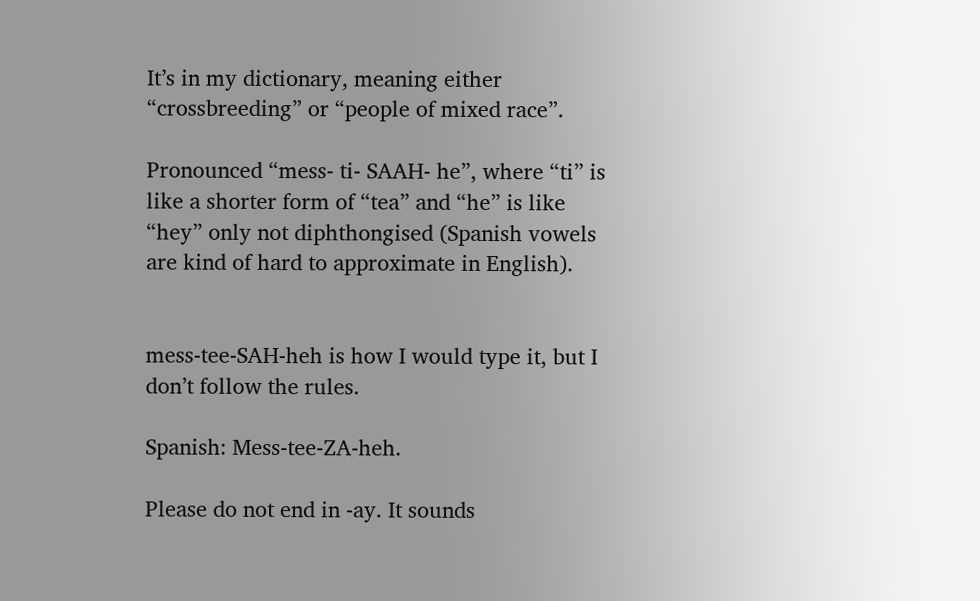It’s in my dictionary, meaning either “crossbreeding” or “people of mixed race”.

Pronounced “mess- ti- SAAH- he”, where “ti” is like a shorter form of “tea” and “he” is like “hey” only not diphthongised (Spanish vowels are kind of hard to approximate in English).


mess-tee-SAH-heh is how I would type it, but I don’t follow the rules.

Spanish: Mess-tee-ZA-heh.

Please do not end in -ay. It sounds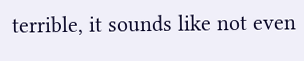terrible, it sounds like not even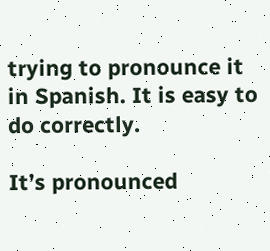trying to pronounce it in Spanish. It is easy to do correctly.

It’s pronounced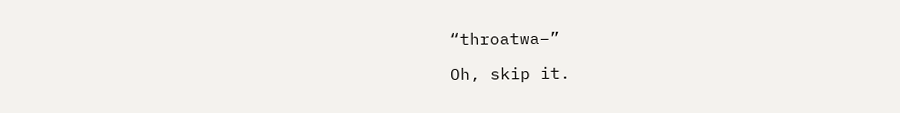“throatwa–”

Oh, skip it.